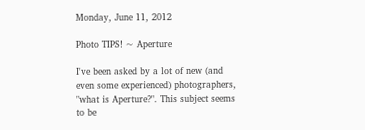Monday, June 11, 2012

Photo TIPS! ~ Aperture

I've been asked by a lot of new (and even some experienced) photographers, "what is Aperture?". This subject seems to be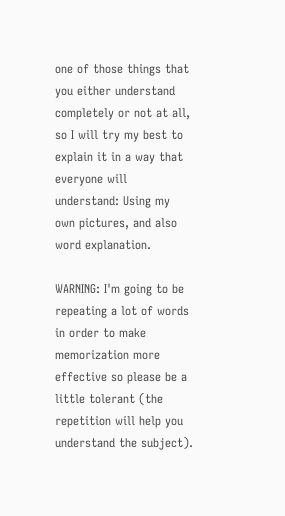one of those things that you either understand completely or not at all, so I will try my best to explain it in a way that everyone will understand: Using my own pictures, and also word explanation.

WARNING: I'm going to be repeating a lot of words in order to make memorization more effective so please be a little tolerant (the repetition will help you understand the subject).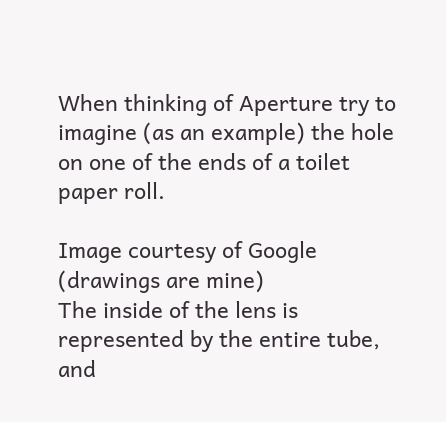When thinking of Aperture try to imagine (as an example) the hole on one of the ends of a toilet paper roll.

Image courtesy of Google (drawings are mine)
The inside of the lens is represented by the entire tube, and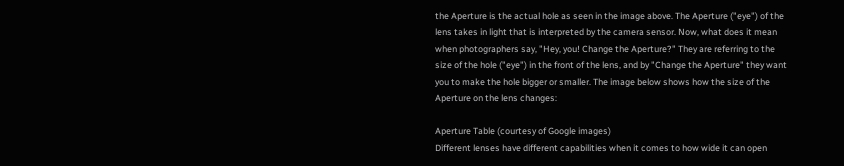the Aperture is the actual hole as seen in the image above. The Aperture ("eye") of the lens takes in light that is interpreted by the camera sensor. Now, what does it mean when photographers say, "Hey, you! Change the Aperture?" They are referring to the size of the hole ("eye") in the front of the lens, and by "Change the Aperture" they want you to make the hole bigger or smaller. The image below shows how the size of the Aperture on the lens changes:

Aperture Table (courtesy of Google images)
Different lenses have different capabilities when it comes to how wide it can open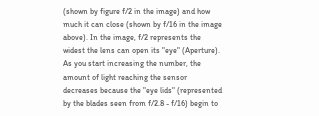(shown by figure f/2 in the image) and how much it can close (shown by f/16 in the image above). In the image, f/2 represents the widest the lens can open its "eye" (Aperture). As you start increasing the number, the amount of light reaching the sensor decreases because the "eye lids" (represented by the blades seen from f/2.8 - f/16) begin to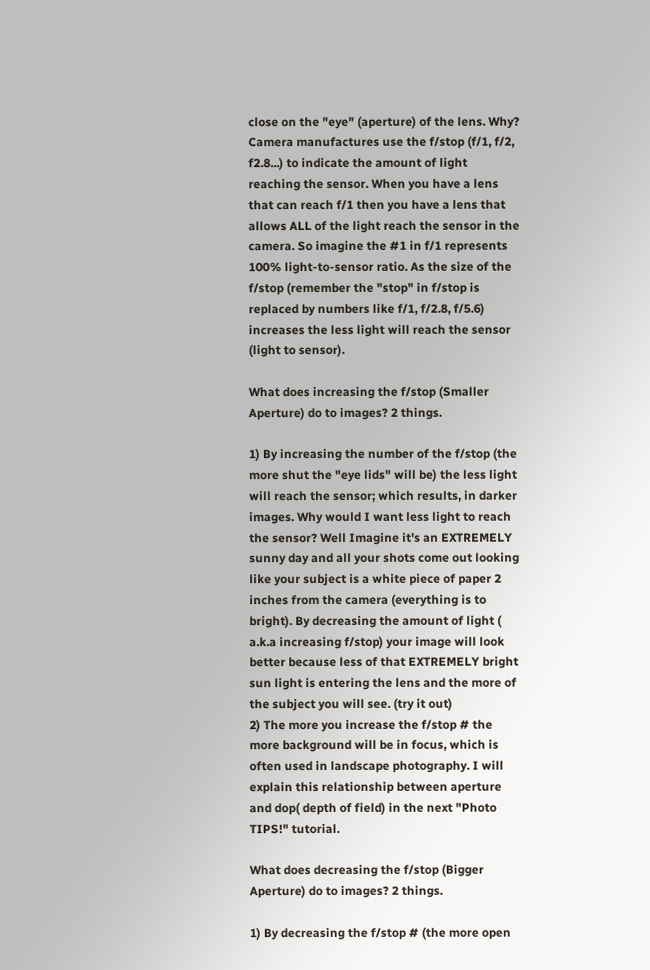close on the "eye" (aperture) of the lens. Why?
Camera manufactures use the f/stop (f/1, f/2, f2.8...) to indicate the amount of light reaching the sensor. When you have a lens that can reach f/1 then you have a lens that allows ALL of the light reach the sensor in the camera. So imagine the #1 in f/1 represents 100% light-to-sensor ratio. As the size of the f/stop (remember the "stop" in f/stop is replaced by numbers like f/1, f/2.8, f/5.6) increases the less light will reach the sensor (light to sensor).

What does increasing the f/stop (Smaller Aperture) do to images? 2 things.

1) By increasing the number of the f/stop (the more shut the "eye lids" will be) the less light will reach the sensor; which results, in darker images. Why would I want less light to reach the sensor? Well Imagine it's an EXTREMELY sunny day and all your shots come out looking like your subject is a white piece of paper 2 inches from the camera (everything is to bright). By decreasing the amount of light ( a.k.a increasing f/stop) your image will look better because less of that EXTREMELY bright sun light is entering the lens and the more of the subject you will see. (try it out)
2) The more you increase the f/stop # the more background will be in focus, which is often used in landscape photography. I will explain this relationship between aperture and dop( depth of field) in the next "Photo TIPS!" tutorial.

What does decreasing the f/stop (Bigger Aperture) do to images? 2 things.

1) By decreasing the f/stop # (the more open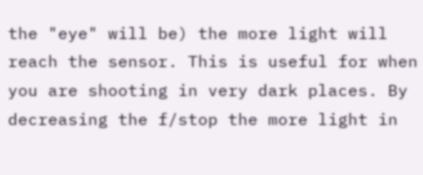the "eye" will be) the more light will reach the sensor. This is useful for when you are shooting in very dark places. By decreasing the f/stop the more light in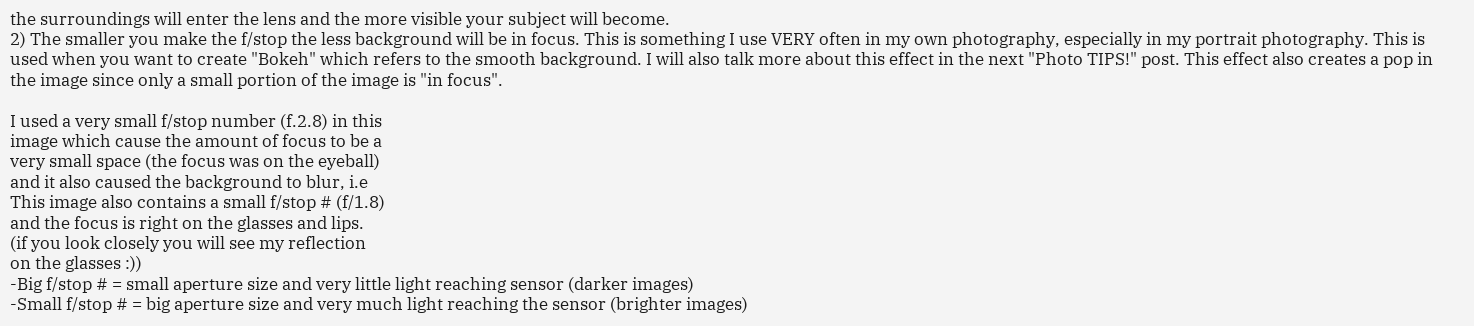the surroundings will enter the lens and the more visible your subject will become.
2) The smaller you make the f/stop the less background will be in focus. This is something I use VERY often in my own photography, especially in my portrait photography. This is used when you want to create "Bokeh" which refers to the smooth background. I will also talk more about this effect in the next "Photo TIPS!" post. This effect also creates a pop in the image since only a small portion of the image is "in focus".

I used a very small f/stop number (f.2.8) in this
image which cause the amount of focus to be a
very small space (the focus was on the eyeball)
and it also caused the background to blur, i.e
This image also contains a small f/stop # (f/1.8)
and the focus is right on the glasses and lips.
(if you look closely you will see my reflection
on the glasses :))
-Big f/stop # = small aperture size and very little light reaching sensor (darker images)
-Small f/stop # = big aperture size and very much light reaching the sensor (brighter images)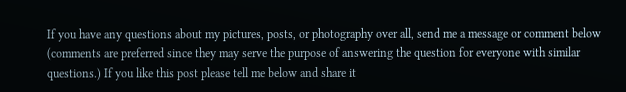If you have any questions about my pictures, posts, or photography over all, send me a message or comment below (comments are preferred since they may serve the purpose of answering the question for everyone with similar questions.) If you like this post please tell me below and share it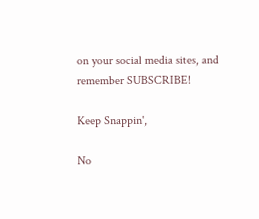on your social media sites, and remember SUBSCRIBE!

Keep Snappin',

No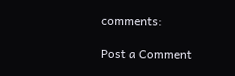comments:

Post a Comment